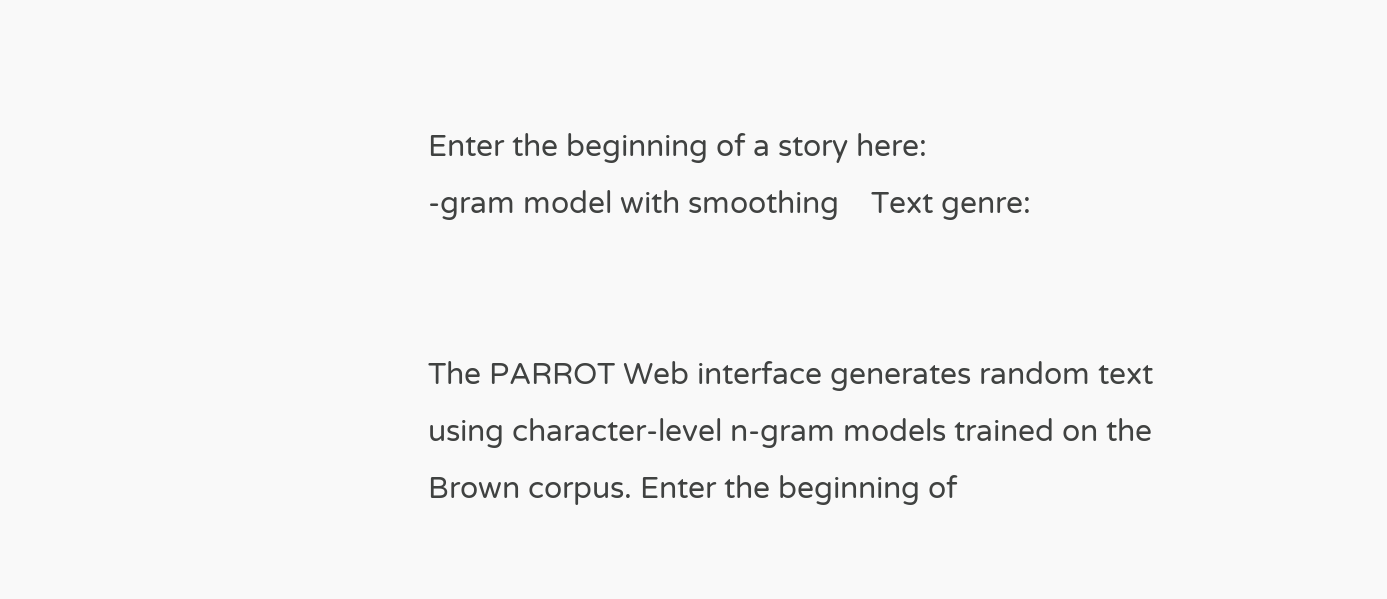Enter the beginning of a story here:
-gram model with smoothing    Text genre:


The PARROT Web interface generates random text using character-level n-gram models trained on the Brown corpus. Enter the beginning of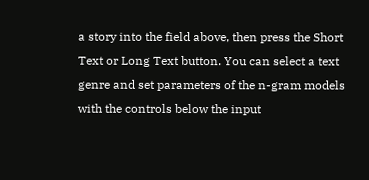a story into the field above, then press the Short Text or Long Text button. You can select a text genre and set parameters of the n-gram models with the controls below the input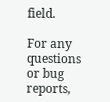field.

For any questions or bug reports,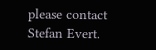please contact Stefan Evert.